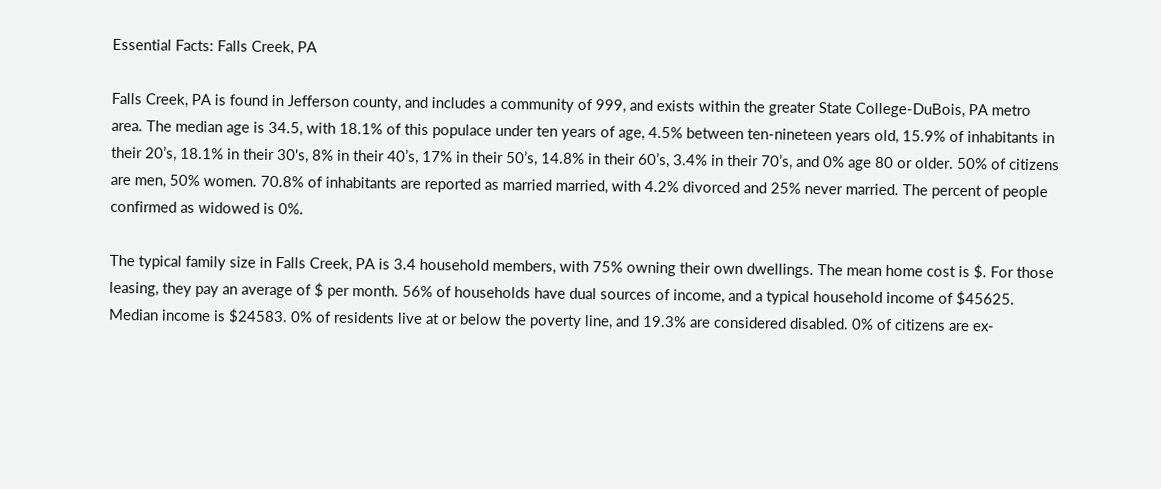Essential Facts: Falls Creek, PA

Falls Creek, PA is found in Jefferson county, and includes a community of 999, and exists within the greater State College-DuBois, PA metro area. The median age is 34.5, with 18.1% of this populace under ten years of age, 4.5% between ten-nineteen years old, 15.9% of inhabitants in their 20’s, 18.1% in their 30's, 8% in their 40’s, 17% in their 50’s, 14.8% in their 60’s, 3.4% in their 70’s, and 0% age 80 or older. 50% of citizens are men, 50% women. 70.8% of inhabitants are reported as married married, with 4.2% divorced and 25% never married. The percent of people confirmed as widowed is 0%.

The typical family size in Falls Creek, PA is 3.4 household members, with 75% owning their own dwellings. The mean home cost is $. For those leasing, they pay an average of $ per month. 56% of households have dual sources of income, and a typical household income of $45625. Median income is $24583. 0% of residents live at or below the poverty line, and 19.3% are considered disabled. 0% of citizens are ex-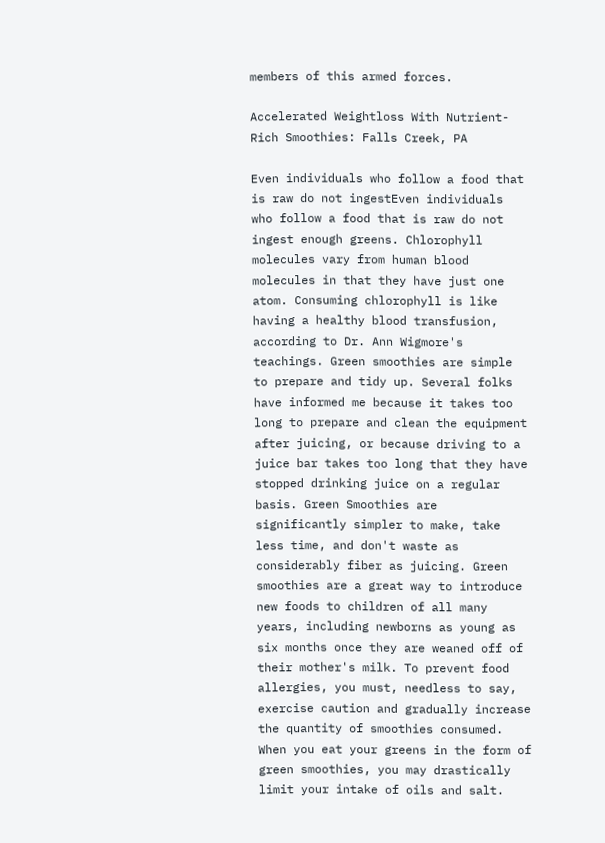members of this armed forces.

Accelerated Weightloss With Nutrient-Rich Smoothies: Falls Creek, PA

Even individuals who follow a food that is raw do not ingestEven individuals who follow a food that is raw do not ingest enough greens. Chlorophyll molecules vary from human blood molecules in that they have just one atom. Consuming chlorophyll is like having a healthy blood transfusion, according to Dr. Ann Wigmore's teachings. Green smoothies are simple to prepare and tidy up. Several folks have informed me because it takes too long to prepare and clean the equipment after juicing, or because driving to a juice bar takes too long that they have stopped drinking juice on a regular basis. Green Smoothies are significantly simpler to make, take less time, and don't waste as considerably fiber as juicing. Green smoothies are a great way to introduce new foods to children of all many years, including newborns as young as six months once they are weaned off of their mother's milk. To prevent food allergies, you must, needless to say, exercise caution and gradually increase the quantity of smoothies consumed. When you eat your greens in the form of green smoothies, you may drastically limit your intake of oils and salt.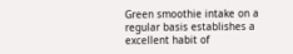Green smoothie intake on a regular basis establishes a excellent habit of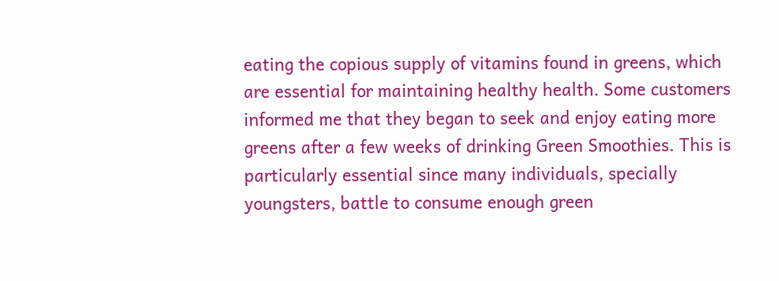eating the copious supply of vitamins found in greens, which are essential for maintaining healthy health. Some customers informed me that they began to seek and enjoy eating more greens after a few weeks of drinking Green Smoothies. This is particularly essential since many individuals, specially youngsters, battle to consume enough green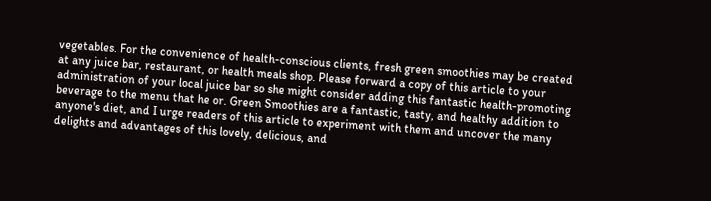vegetables. For the convenience of health-conscious clients, fresh green smoothies may be created at any juice bar, restaurant, or health meals shop. Please forward a copy of this article to your administration of your local juice bar so she might consider adding this fantastic health-promoting beverage to the menu that he or. Green Smoothies are a fantastic, tasty, and healthy addition to anyone's diet, and I urge readers of this article to experiment with them and uncover the many delights and advantages of this lovely, delicious, and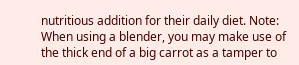nutritious addition for their daily diet. Note: When using a blender, you may make use of the thick end of a big carrot as a tamper to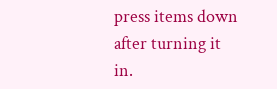press items down after turning it in.